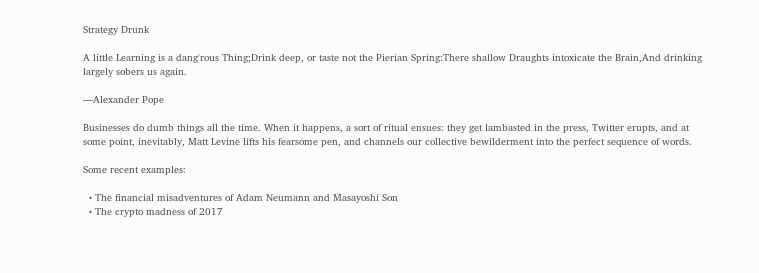Strategy Drunk

A little Learning is a dang'rous Thing;Drink deep, or taste not the Pierian Spring:There shallow Draughts intoxicate the Brain,And drinking largely sobers us again.

—Alexander Pope

Businesses do dumb things all the time. When it happens, a sort of ritual ensues: they get lambasted in the press, Twitter erupts, and at some point, inevitably, Matt Levine lifts his fearsome pen, and channels our collective bewilderment into the perfect sequence of words.

Some recent examples:

  • The financial misadventures of Adam Neumann and Masayoshi Son
  • The crypto madness of 2017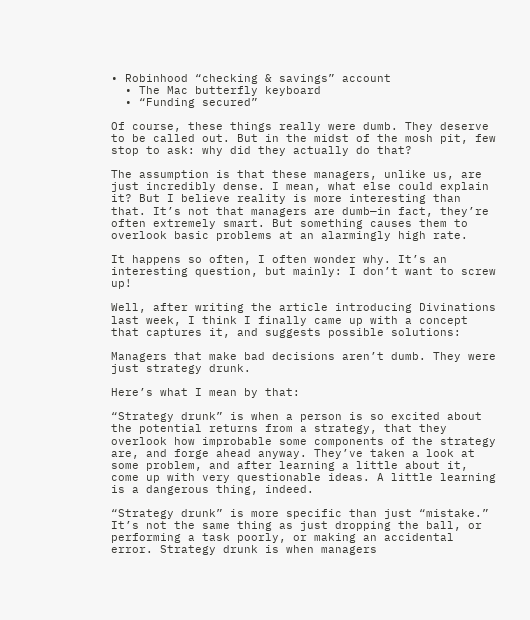• Robinhood “checking & savings” account
  • The Mac butterfly keyboard
  • “Funding secured”

Of course, these things really were dumb. They deserve to be called out. But in the midst of the mosh pit, few stop to ask: why did they actually do that?

The assumption is that these managers, unlike us, are just incredibly dense. I mean, what else could explain it? But I believe reality is more interesting than that. It’s not that managers are dumb—in fact, they’re often extremely smart. But something causes them to overlook basic problems at an alarmingly high rate.

It happens so often, I often wonder why. It’s an interesting question, but mainly: I don’t want to screw up!

Well, after writing the article introducing Divinations last week, I think I finally came up with a concept that captures it, and suggests possible solutions:

Managers that make bad decisions aren’t dumb. They were just strategy drunk.

Here’s what I mean by that:

“Strategy drunk” is when a person is so excited about the potential returns from a strategy, that they overlook how improbable some components of the strategy are, and forge ahead anyway. They’ve taken a look at some problem, and after learning a little about it, come up with very questionable ideas. A little learning is a dangerous thing, indeed.

“Strategy drunk” is more specific than just “mistake.” It’s not the same thing as just dropping the ball, or performing a task poorly, or making an accidental error. Strategy drunk is when managers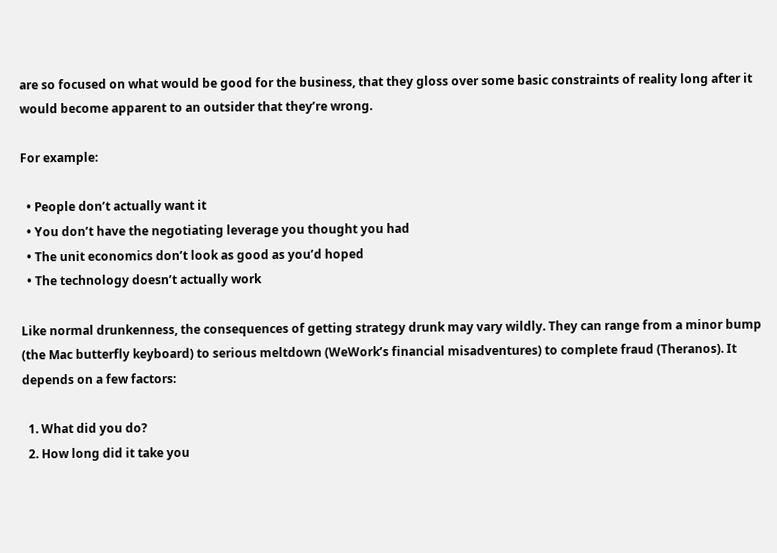are so focused on what would be good for the business, that they gloss over some basic constraints of reality long after it would become apparent to an outsider that they’re wrong.

For example:

  • People don’t actually want it
  • You don’t have the negotiating leverage you thought you had
  • The unit economics don’t look as good as you’d hoped
  • The technology doesn’t actually work

Like normal drunkenness, the consequences of getting strategy drunk may vary wildly. They can range from a minor bump (the Mac butterfly keyboard) to serious meltdown (WeWork’s financial misadventures) to complete fraud (Theranos). It depends on a few factors:

  1. What did you do?
  2. How long did it take you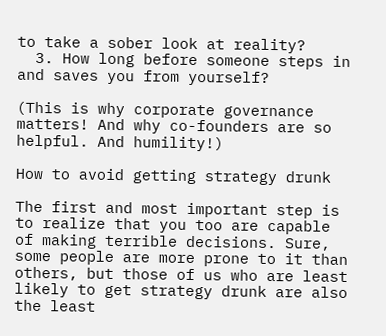to take a sober look at reality?
  3. How long before someone steps in and saves you from yourself?

(This is why corporate governance matters! And why co-founders are so helpful. And humility!)

How to avoid getting strategy drunk

The first and most important step is to realize that you too are capable of making terrible decisions. Sure, some people are more prone to it than others, but those of us who are least likely to get strategy drunk are also the least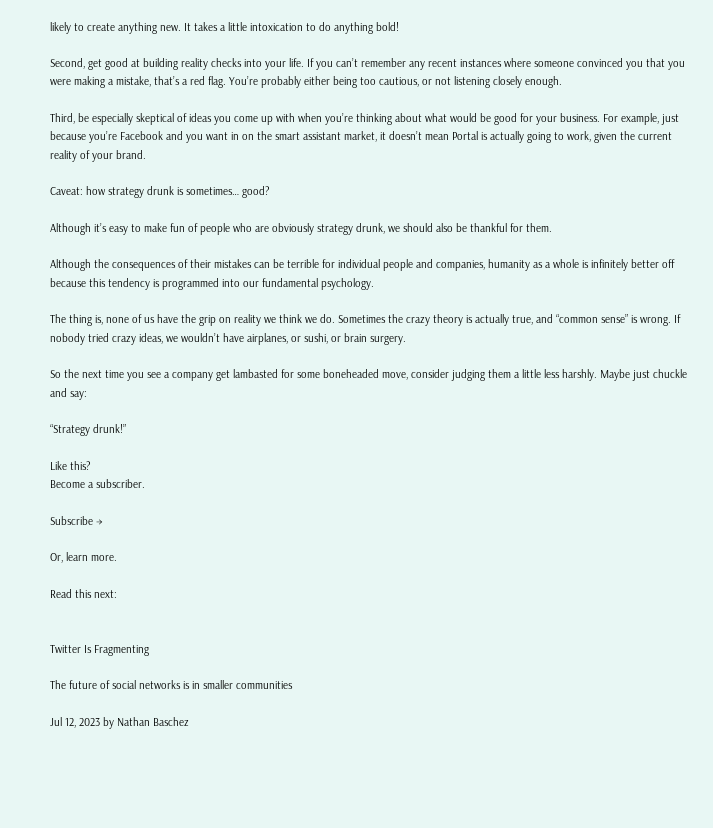likely to create anything new. It takes a little intoxication to do anything bold!

Second, get good at building reality checks into your life. If you can’t remember any recent instances where someone convinced you that you were making a mistake, that’s a red flag. You’re probably either being too cautious, or not listening closely enough.

Third, be especially skeptical of ideas you come up with when you’re thinking about what would be good for your business. For example, just because you’re Facebook and you want in on the smart assistant market, it doesn’t mean Portal is actually going to work, given the current reality of your brand.

Caveat: how strategy drunk is sometimes… good?

Although it’s easy to make fun of people who are obviously strategy drunk, we should also be thankful for them.

Although the consequences of their mistakes can be terrible for individual people and companies, humanity as a whole is infinitely better off because this tendency is programmed into our fundamental psychology.

The thing is, none of us have the grip on reality we think we do. Sometimes the crazy theory is actually true, and “common sense” is wrong. If nobody tried crazy ideas, we wouldn’t have airplanes, or sushi, or brain surgery.

So the next time you see a company get lambasted for some boneheaded move, consider judging them a little less harshly. Maybe just chuckle and say:

“Strategy drunk!”

Like this?
Become a subscriber.

Subscribe →

Or, learn more.

Read this next:


Twitter Is Fragmenting

The future of social networks is in smaller communities

Jul 12, 2023 by Nathan Baschez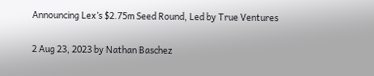Announcing Lex’s $2.75m Seed Round, Led by True Ventures

2 Aug 23, 2023 by Nathan Baschez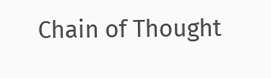Chain of Thought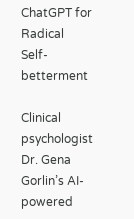ChatGPT for Radical Self-betterment

Clinical psychologist Dr. Gena Gorlin’s AI-powered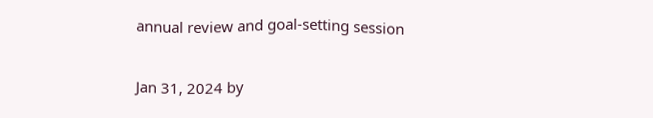annual review and goal-setting session

Jan 31, 2024 by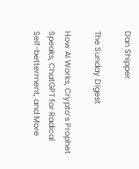Dan Shipper

The Sunday Digest

How AI Works, Crypto’s Prophet Speaks, ChatGPT for Radical Self-betterment, and More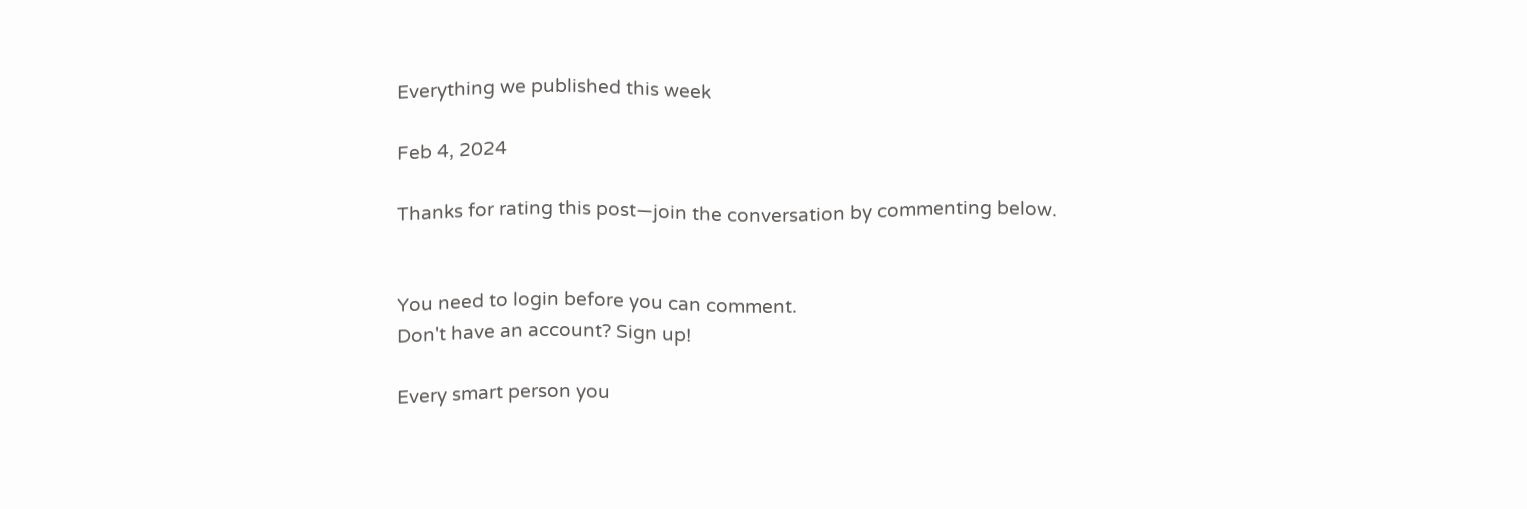Everything we published this week

Feb 4, 2024

Thanks for rating this post—join the conversation by commenting below.


You need to login before you can comment.
Don't have an account? Sign up!

Every smart person you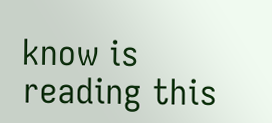know is reading this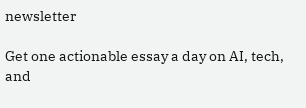newsletter

Get one actionable essay a day on AI, tech, and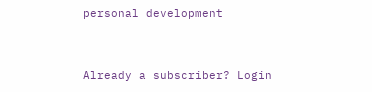personal development


Already a subscriber? Login